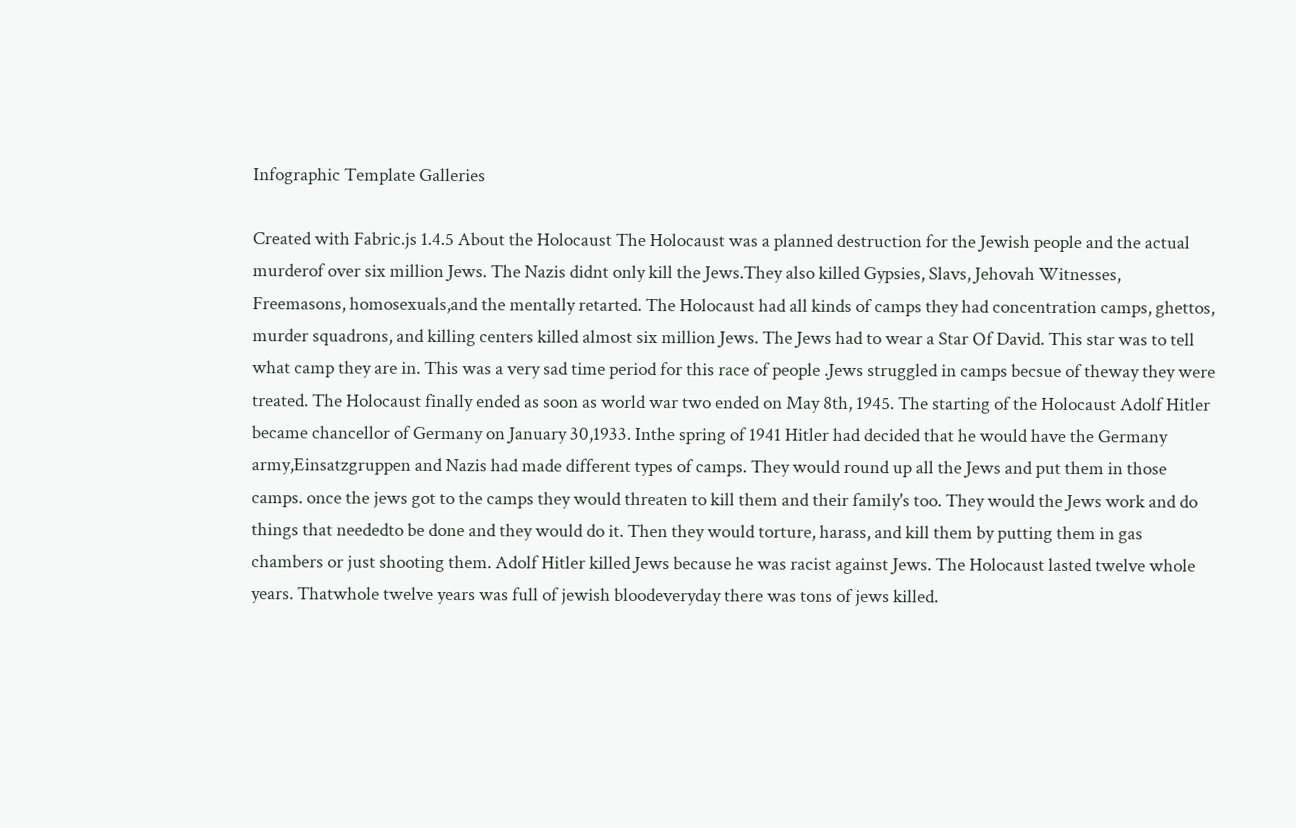Infographic Template Galleries

Created with Fabric.js 1.4.5 About the Holocaust The Holocaust was a planned destruction for the Jewish people and the actual murderof over six million Jews. The Nazis didnt only kill the Jews.They also killed Gypsies, Slavs, Jehovah Witnesses, Freemasons, homosexuals,and the mentally retarted. The Holocaust had all kinds of camps they had concentration camps, ghettos, murder squadrons, and killing centers killed almost six million Jews. The Jews had to wear a Star Of David. This star was to tell what camp they are in. This was a very sad time period for this race of people .Jews struggled in camps becsue of theway they were treated. The Holocaust finally ended as soon as world war two ended on May 8th, 1945. The starting of the Holocaust Adolf Hitler became chancellor of Germany on January 30,1933. Inthe spring of 1941 Hitler had decided that he would have the Germany army,Einsatzgruppen and Nazis had made different types of camps. They would round up all the Jews and put them in those camps. once the jews got to the camps they would threaten to kill them and their family's too. They would the Jews work and do things that neededto be done and they would do it. Then they would torture, harass, and kill them by putting them in gas chambers or just shooting them. Adolf Hitler killed Jews because he was racist against Jews. The Holocaust lasted twelve whole years. Thatwhole twelve years was full of jewish bloodeveryday there was tons of jews killed.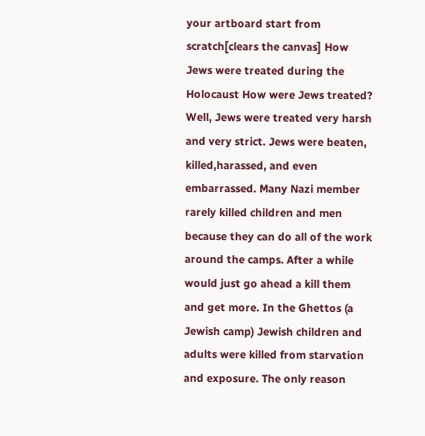your artboard start from scratch[clears the canvas] How Jews were treated during the Holocaust How were Jews treated? Well, Jews were treated very harsh and very strict. Jews were beaten, killed,harassed, and even embarrassed. Many Nazi member rarely killed children and men because they can do all of the work around the camps. After a while would just go ahead a kill them and get more. In the Ghettos (a Jewish camp) Jewish children and adults were killed from starvation and exposure. The only reason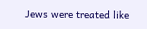Jews were treated like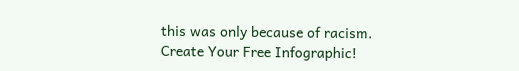this was only because of racism.
Create Your Free Infographic!